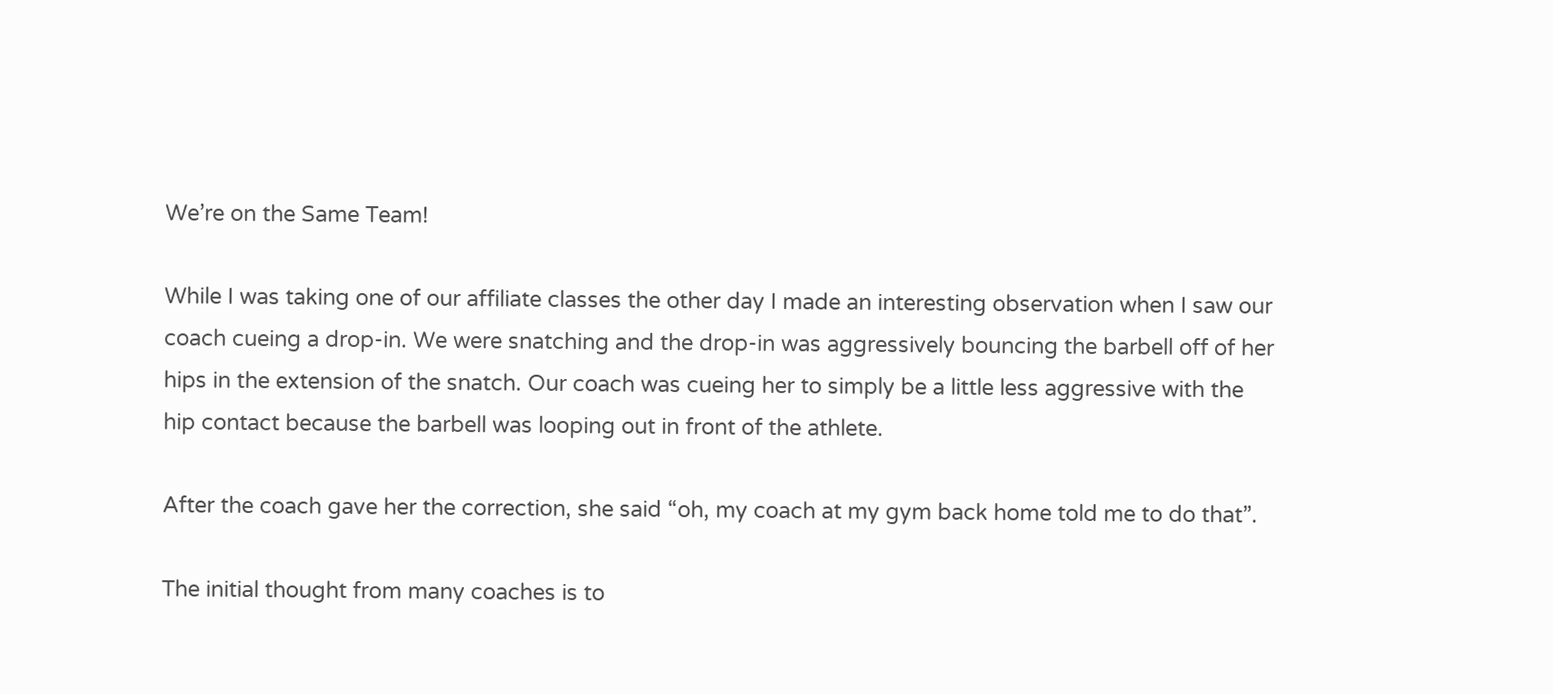We’re on the Same Team!

While I was taking one of our affiliate classes the other day I made an interesting observation when I saw our coach cueing a drop-in. We were snatching and the drop-in was aggressively bouncing the barbell off of her hips in the extension of the snatch. Our coach was cueing her to simply be a little less aggressive with the hip contact because the barbell was looping out in front of the athlete.

After the coach gave her the correction, she said “oh, my coach at my gym back home told me to do that”.

The initial thought from many coaches is to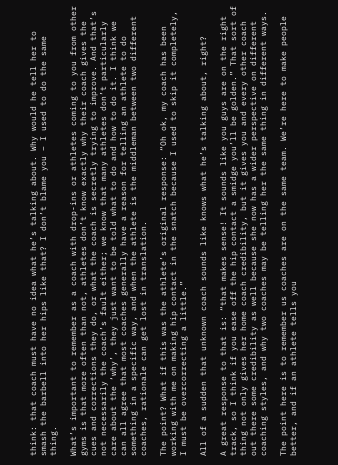think: that coach must have no idea what he’s talking about. Why would he tell her to smash the barbell into her hips like that? I don’t blame you – I used to do the same thing.

What’s important to remember as a coach with drop-ins or athletes coming to you from other gyms is that more often than not, athletes don’t know exactly why their coach gives the cues and corrections they do, or what the coach is secretly trying to improve. And that’s not necessarily the coach’s fault either; we know that many athletes don’t particularly care about the ‘why’, they just want to be told what to do and how to do it. I think we can all agree that most coaches generally have a reason for telling an athlete to do something in a specific way, and when the athlete is the middleman between two different coaches, rationale can get lost in translation.

The point? What if this was the athlete’s original response: “Oh ok, my coach has been working with me on making hip contact in the snatch because I used to skip it completely, I must be overcorrecting a little.”

All of a sudden that unknown coach sounds like knows what he’s talking about, right?

A great response to that is: “that makes sense! It sounds like you guys are on the right track, so I think if you ease off the hip contact a smidge you’ll be golden.” That sort of thing not only gives her home coach credibility, but it gives you and every other coach out there some credibility as well because she now has a wider perspective on different coaching styles, and why two coaches may be telling her the same thing in different ways.

The point here is to remember us coaches are on the same team. We’re here to make people better, and if an athlete tells you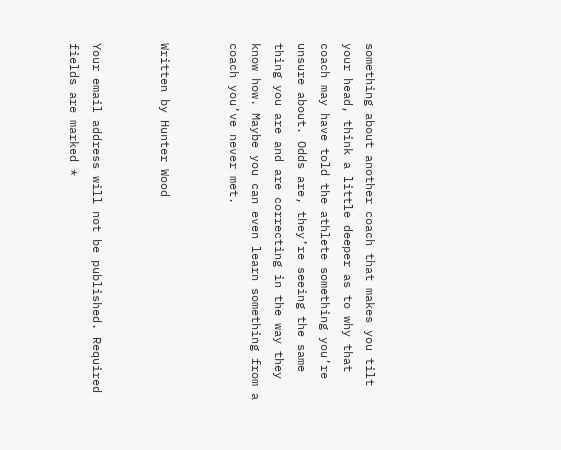something about another coach that makes you tilt your head, think a little deeper as to why that coach may have told the athlete something you’re unsure about. Odds are, they’re seeing the same thing you are and are correcting in the way they know how. Maybe you can even learn something from a coach you’ve never met.


Written by Hunter Wood


Your email address will not be published. Required fields are marked *